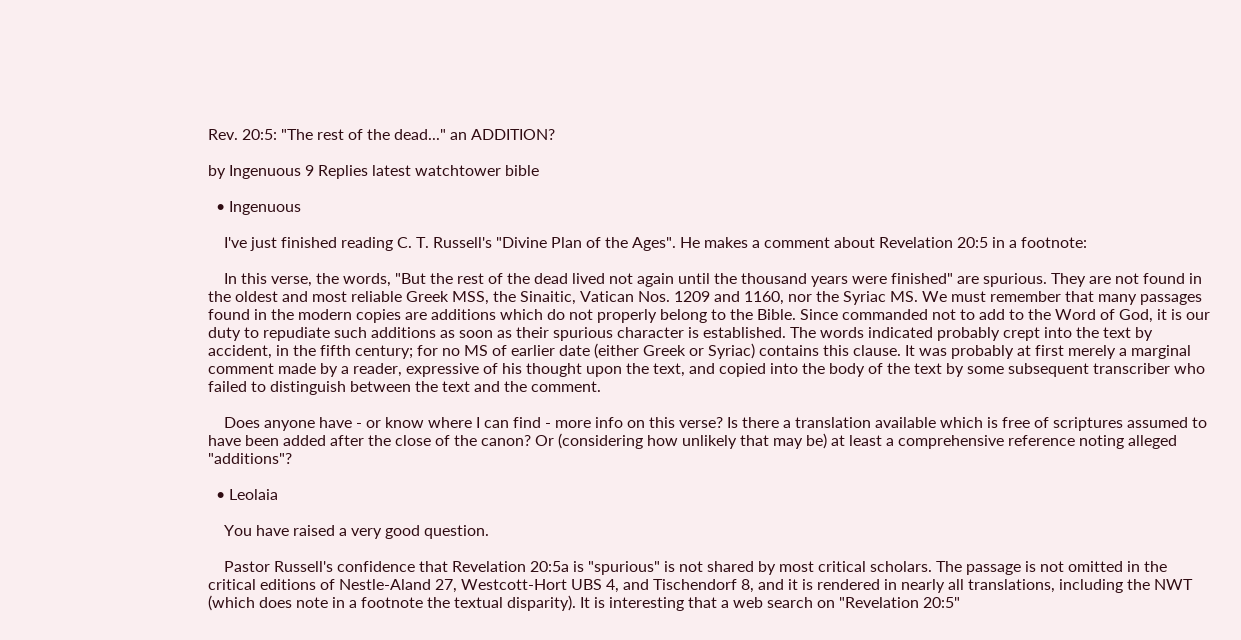Rev. 20:5: "The rest of the dead..." an ADDITION?

by Ingenuous 9 Replies latest watchtower bible

  • Ingenuous

    I've just finished reading C. T. Russell's "Divine Plan of the Ages". He makes a comment about Revelation 20:5 in a footnote:

    In this verse, the words, "But the rest of the dead lived not again until the thousand years were finished" are spurious. They are not found in the oldest and most reliable Greek MSS, the Sinaitic, Vatican Nos. 1209 and 1160, nor the Syriac MS. We must remember that many passages found in the modern copies are additions which do not properly belong to the Bible. Since commanded not to add to the Word of God, it is our duty to repudiate such additions as soon as their spurious character is established. The words indicated probably crept into the text by accident, in the fifth century; for no MS of earlier date (either Greek or Syriac) contains this clause. It was probably at first merely a marginal comment made by a reader, expressive of his thought upon the text, and copied into the body of the text by some subsequent transcriber who failed to distinguish between the text and the comment.

    Does anyone have - or know where I can find - more info on this verse? Is there a translation available which is free of scriptures assumed to have been added after the close of the canon? Or (considering how unlikely that may be) at least a comprehensive reference noting alleged "additions"?

  • Leolaia

    You have raised a very good question.

    Pastor Russell's confidence that Revelation 20:5a is "spurious" is not shared by most critical scholars. The passage is not omitted in the critical editions of Nestle-Aland 27, Westcott-Hort UBS 4, and Tischendorf 8, and it is rendered in nearly all translations, including the NWT (which does note in a footnote the textual disparity). It is interesting that a web search on "Revelation 20:5"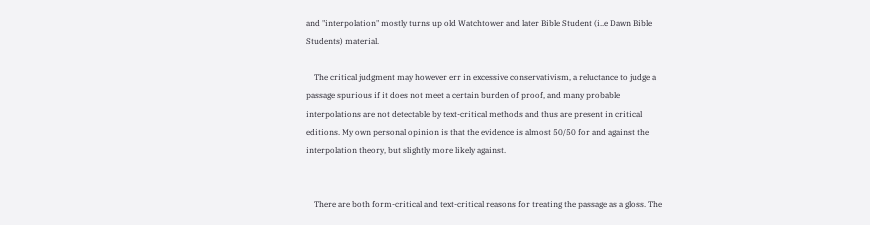and "interpolation" mostly turns up old Watchtower and later Bible Student (i..e Dawn Bible Students) material.

    The critical judgment may however err in excessive conservativism, a reluctance to judge a passage spurious if it does not meet a certain burden of proof, and many probable interpolations are not detectable by text-critical methods and thus are present in critical editions. My own personal opinion is that the evidence is almost 50/50 for and against the interpolation theory, but slightly more likely against.


    There are both form-critical and text-critical reasons for treating the passage as a gloss. The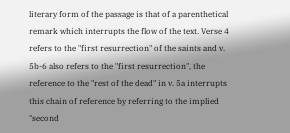literary form of the passage is that of a parenthetical remark which interrupts the flow of the text. Verse 4 refers to the "first resurrection" of the saints and v. 5b-6 also refers to the "first resurrection", the reference to the "rest of the dead" in v. 5a interrupts this chain of reference by referring to the implied "second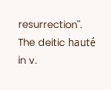resurrection". The deitic hauté in v.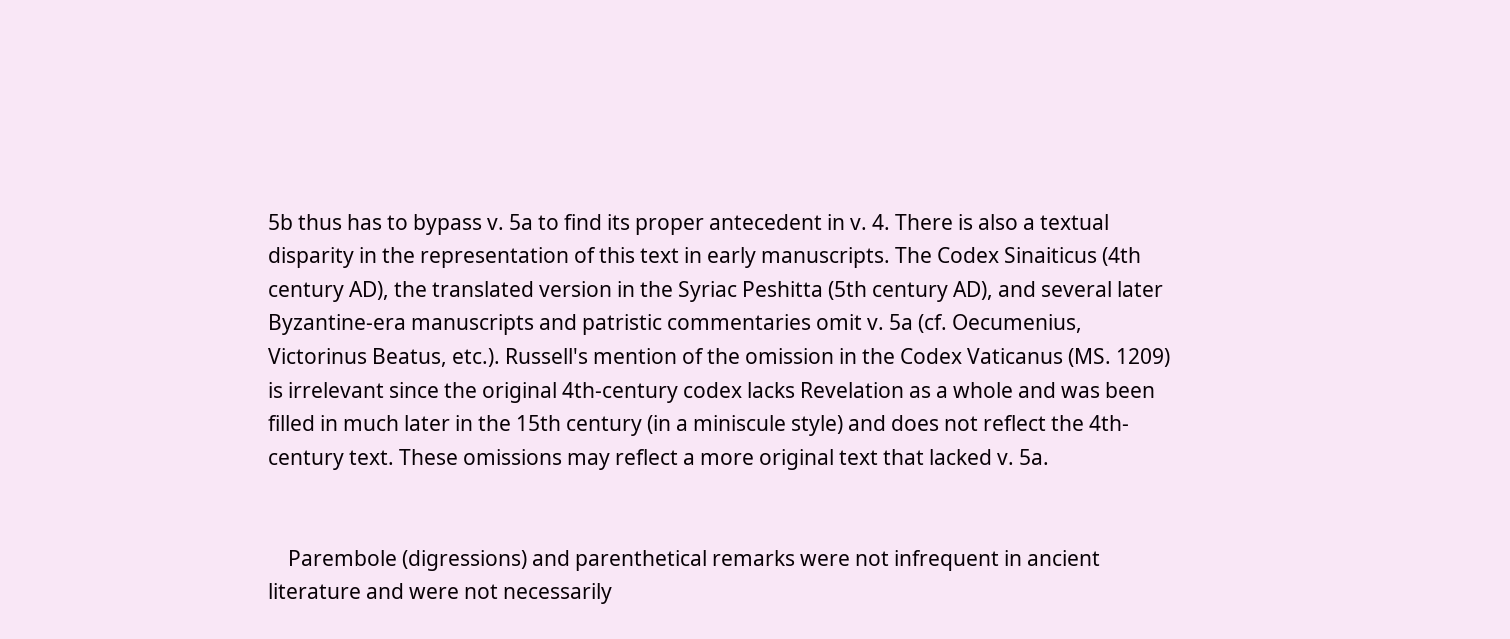5b thus has to bypass v. 5a to find its proper antecedent in v. 4. There is also a textual disparity in the representation of this text in early manuscripts. The Codex Sinaiticus (4th century AD), the translated version in the Syriac Peshitta (5th century AD), and several later Byzantine-era manuscripts and patristic commentaries omit v. 5a (cf. Oecumenius, Victorinus Beatus, etc.). Russell's mention of the omission in the Codex Vaticanus (MS. 1209) is irrelevant since the original 4th-century codex lacks Revelation as a whole and was been filled in much later in the 15th century (in a miniscule style) and does not reflect the 4th-century text. These omissions may reflect a more original text that lacked v. 5a.


    Parembole (digressions) and parenthetical remarks were not infrequent in ancient literature and were not necessarily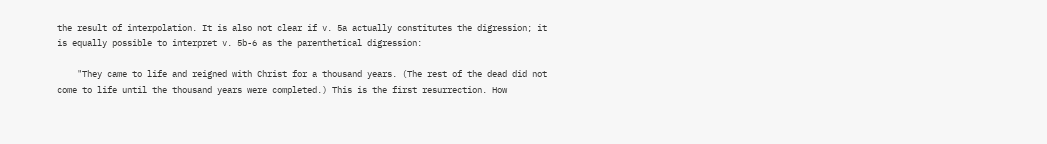the result of interpolation. It is also not clear if v. 5a actually constitutes the digression; it is equally possible to interpret v. 5b-6 as the parenthetical digression:

    "They came to life and reigned with Christ for a thousand years. (The rest of the dead did not come to life until the thousand years were completed.) This is the first resurrection. How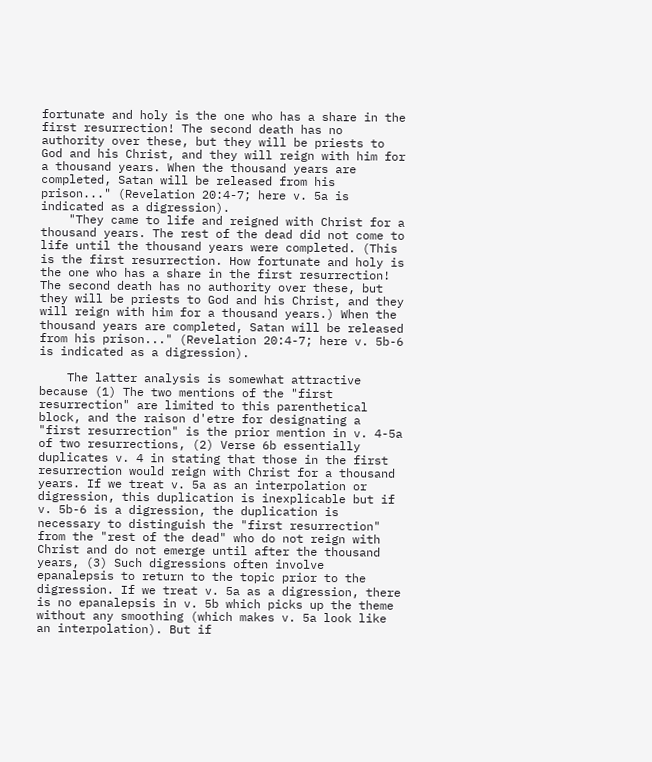fortunate and holy is the one who has a share in the first resurrection! The second death has no authority over these, but they will be priests to God and his Christ, and they will reign with him for a thousand years. When the thousand years are completed, Satan will be released from his prison..." (Revelation 20:4-7; here v. 5a is indicated as a digression).
    "They came to life and reigned with Christ for a thousand years. The rest of the dead did not come to life until the thousand years were completed. (This is the first resurrection. How fortunate and holy is the one who has a share in the first resurrection! The second death has no authority over these, but they will be priests to God and his Christ, and they will reign with him for a thousand years.) When the thousand years are completed, Satan will be released from his prison..." (Revelation 20:4-7; here v. 5b-6 is indicated as a digression).

    The latter analysis is somewhat attractive because (1) The two mentions of the "first resurrection" are limited to this parenthetical block, and the raison d'etre for designating a "first resurrection" is the prior mention in v. 4-5a of two resurrections, (2) Verse 6b essentially duplicates v. 4 in stating that those in the first resurrection would reign with Christ for a thousand years. If we treat v. 5a as an interpolation or digression, this duplication is inexplicable but if v. 5b-6 is a digression, the duplication is necessary to distinguish the "first resurrection" from the "rest of the dead" who do not reign with Christ and do not emerge until after the thousand years, (3) Such digressions often involve epanalepsis to return to the topic prior to the digression. If we treat v. 5a as a digression, there is no epanalepsis in v. 5b which picks up the theme without any smoothing (which makes v. 5a look like an interpolation). But if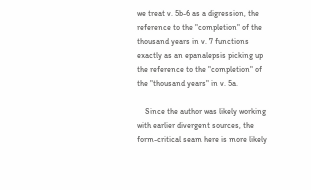we treat v. 5b-6 as a digression, the reference to the "completion" of the thousand years in v. 7 functions exactly as an epanalepsis picking up the reference to the "completion" of the "thousand years" in v. 5a.

    Since the author was likely working with earlier divergent sources, the form-critical seam here is more likely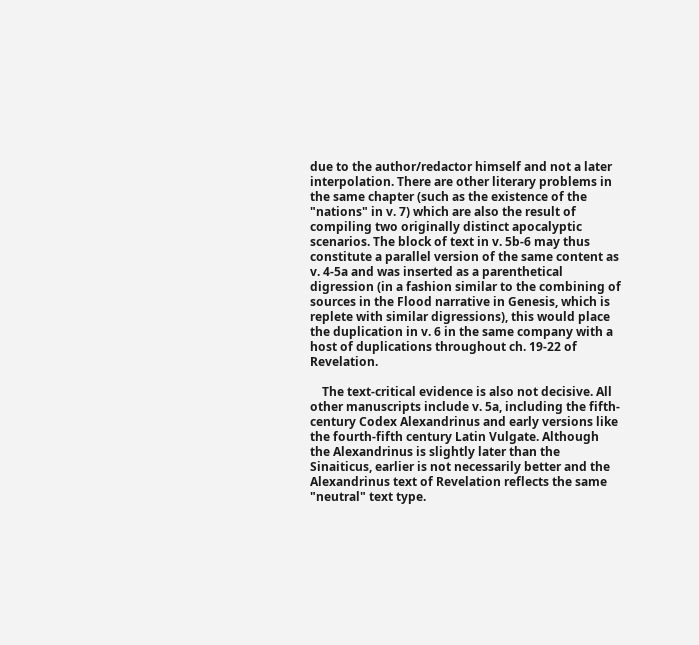due to the author/redactor himself and not a later interpolation. There are other literary problems in the same chapter (such as the existence of the "nations" in v. 7) which are also the result of compiling two originally distinct apocalyptic scenarios. The block of text in v. 5b-6 may thus constitute a parallel version of the same content as v. 4-5a and was inserted as a parenthetical digression (in a fashion similar to the combining of sources in the Flood narrative in Genesis, which is replete with similar digressions), this would place the duplication in v. 6 in the same company with a host of duplications throughout ch. 19-22 of Revelation.

    The text-critical evidence is also not decisive. All other manuscripts include v. 5a, including the fifth-century Codex Alexandrinus and early versions like the fourth-fifth century Latin Vulgate. Although the Alexandrinus is slightly later than the Sinaiticus, earlier is not necessarily better and the Alexandrinus text of Revelation reflects the same "neutral" text type.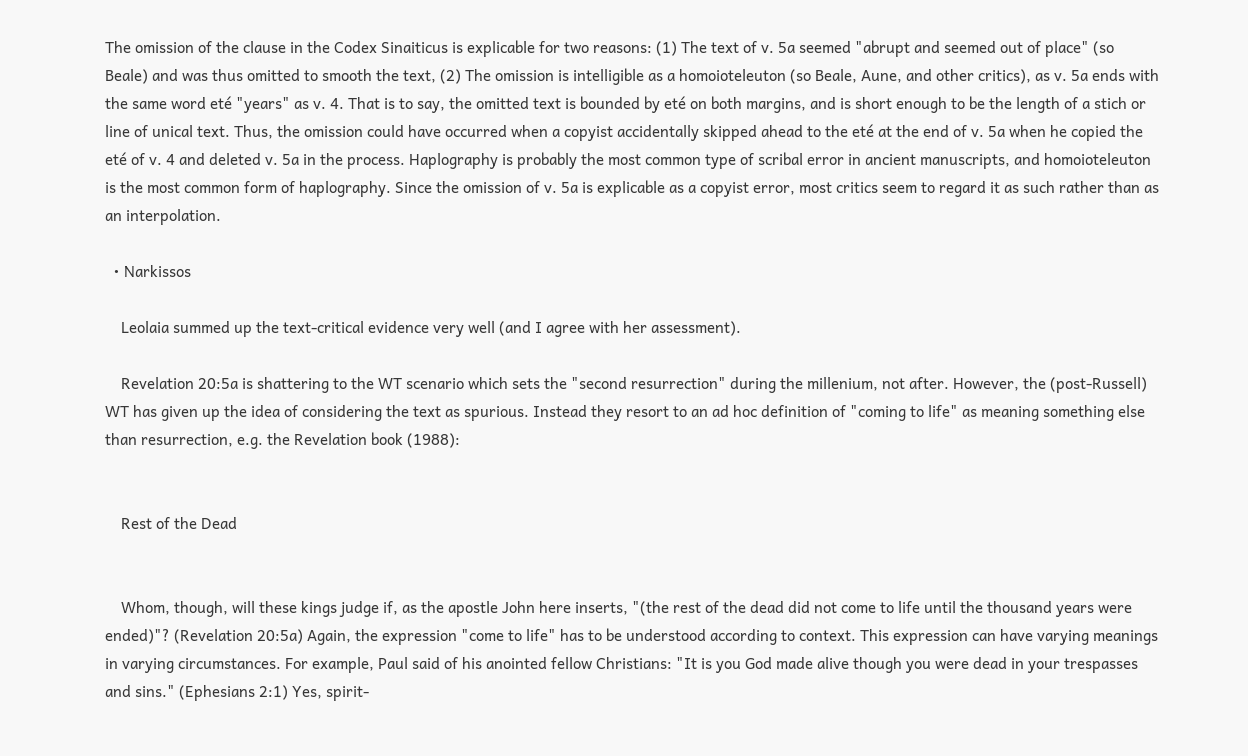The omission of the clause in the Codex Sinaiticus is explicable for two reasons: (1) The text of v. 5a seemed "abrupt and seemed out of place" (so Beale) and was thus omitted to smooth the text, (2) The omission is intelligible as a homoioteleuton (so Beale, Aune, and other critics), as v. 5a ends with the same word eté "years" as v. 4. That is to say, the omitted text is bounded by eté on both margins, and is short enough to be the length of a stich or line of unical text. Thus, the omission could have occurred when a copyist accidentally skipped ahead to the eté at the end of v. 5a when he copied the eté of v. 4 and deleted v. 5a in the process. Haplography is probably the most common type of scribal error in ancient manuscripts, and homoioteleuton is the most common form of haplography. Since the omission of v. 5a is explicable as a copyist error, most critics seem to regard it as such rather than as an interpolation.

  • Narkissos

    Leolaia summed up the text-critical evidence very well (and I agree with her assessment).

    Revelation 20:5a is shattering to the WT scenario which sets the "second resurrection" during the millenium, not after. However, the (post-Russell) WT has given up the idea of considering the text as spurious. Instead they resort to an ad hoc definition of "coming to life" as meaning something else than resurrection, e.g. the Revelation book (1988):


    Rest of the Dead


    Whom, though, will these kings judge if, as the apostle John here inserts, "(the rest of the dead did not come to life until the thousand years were ended)"? (Revelation 20:5a) Again, the expression "come to life" has to be understood according to context. This expression can have varying meanings in varying circumstances. For example, Paul said of his anointed fellow Christians: "It is you God made alive though you were dead in your trespasses and sins." (Ephesians 2:1) Yes, spirit-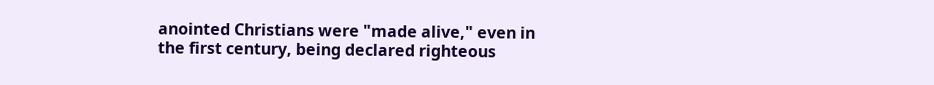anointed Christians were "made alive," even in the first century, being declared righteous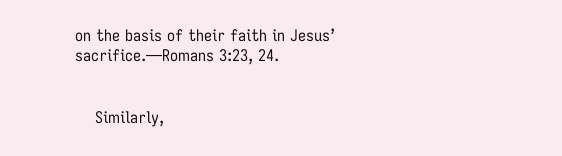on the basis of their faith in Jesus’ sacrifice.—Romans 3:23, 24.


    Similarly,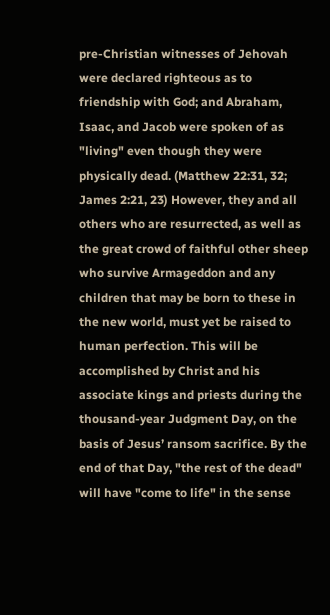pre-Christian witnesses of Jehovah were declared righteous as to friendship with God; and Abraham, Isaac, and Jacob were spoken of as "living" even though they were physically dead. (Matthew 22:31, 32; James 2:21, 23) However, they and all others who are resurrected, as well as the great crowd of faithful other sheep who survive Armageddon and any children that may be born to these in the new world, must yet be raised to human perfection. This will be accomplished by Christ and his associate kings and priests during the thousand-year Judgment Day, on the basis of Jesus’ ransom sacrifice. By the end of that Day, "the rest of the dead" will have "come to life" in the sense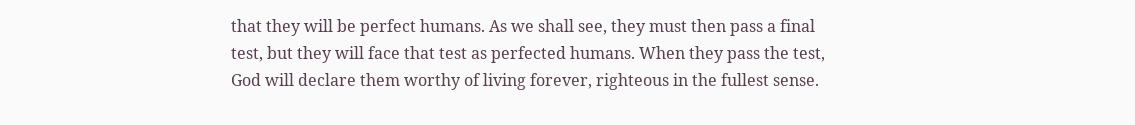that they will be perfect humans. As we shall see, they must then pass a final test, but they will face that test as perfected humans. When they pass the test, God will declare them worthy of living forever, righteous in the fullest sense.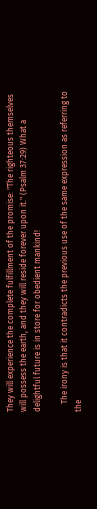They will experience the complete fulfillment of the promise: "The righteous themselves will possess the earth, and they will reside forever upon it." (Psalm 37:29) What a delightful future is in store for obedient mankind!

    The irony is that it contradicts the previous use of the same expression as referring to the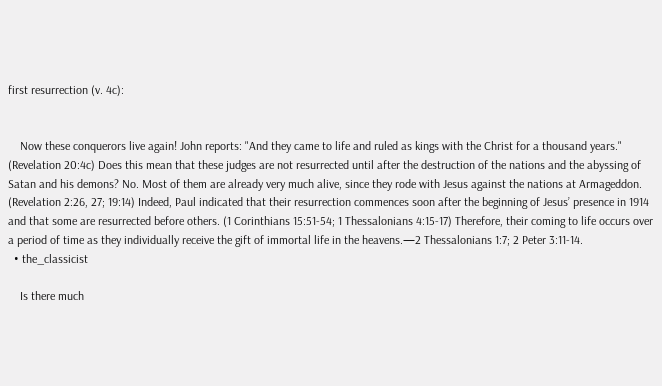first resurrection (v. 4c):


    Now these conquerors live again! John reports: "And they came to life and ruled as kings with the Christ for a thousand years." (Revelation 20:4c) Does this mean that these judges are not resurrected until after the destruction of the nations and the abyssing of Satan and his demons? No. Most of them are already very much alive, since they rode with Jesus against the nations at Armageddon. (Revelation 2:26, 27; 19:14) Indeed, Paul indicated that their resurrection commences soon after the beginning of Jesus’ presence in 1914 and that some are resurrected before others. (1 Corinthians 15:51-54; 1 Thessalonians 4:15-17) Therefore, their coming to life occurs over a period of time as they individually receive the gift of immortal life in the heavens.—2 Thessalonians 1:7; 2 Peter 3:11-14.
  • the_classicist

    Is there much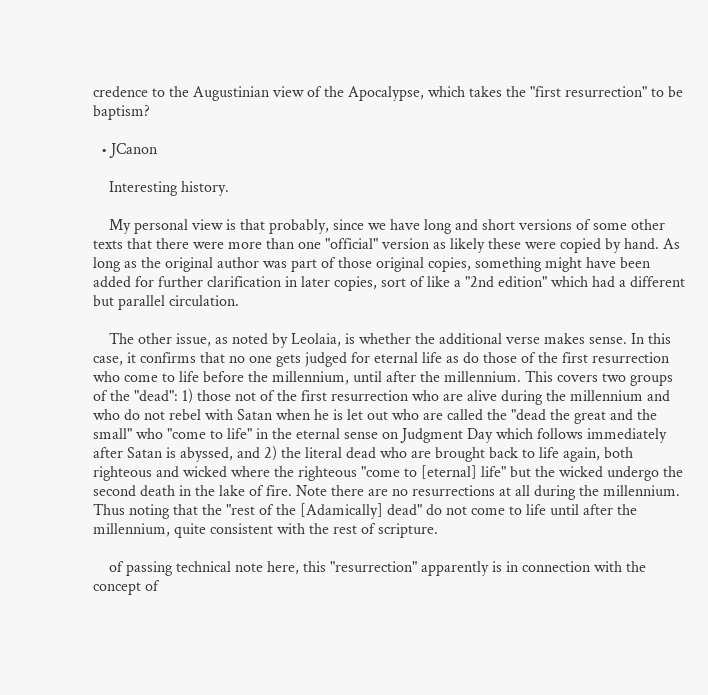credence to the Augustinian view of the Apocalypse, which takes the "first resurrection" to be baptism?

  • JCanon

    Interesting history.

    My personal view is that probably, since we have long and short versions of some other texts that there were more than one "official" version as likely these were copied by hand. As long as the original author was part of those original copies, something might have been added for further clarification in later copies, sort of like a "2nd edition" which had a different but parallel circulation.

    The other issue, as noted by Leolaia, is whether the additional verse makes sense. In this case, it confirms that no one gets judged for eternal life as do those of the first resurrection who come to life before the millennium, until after the millennium. This covers two groups of the "dead": 1) those not of the first resurrection who are alive during the millennium and who do not rebel with Satan when he is let out who are called the "dead the great and the small" who "come to life" in the eternal sense on Judgment Day which follows immediately after Satan is abyssed, and 2) the literal dead who are brought back to life again, both righteous and wicked where the righteous "come to [eternal] life" but the wicked undergo the second death in the lake of fire. Note there are no resurrections at all during the millennium. Thus noting that the "rest of the [Adamically] dead" do not come to life until after the millennium, quite consistent with the rest of scripture.

    of passing technical note here, this "resurrection" apparently is in connection with the concept of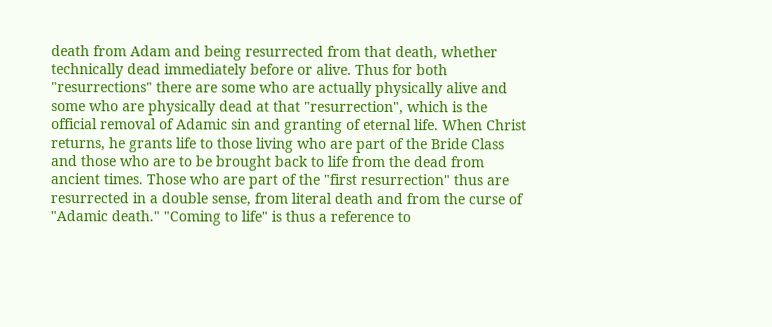death from Adam and being resurrected from that death, whether technically dead immediately before or alive. Thus for both "resurrections" there are some who are actually physically alive and some who are physically dead at that "resurrection", which is the official removal of Adamic sin and granting of eternal life. When Christ returns, he grants life to those living who are part of the Bride Class and those who are to be brought back to life from the dead from ancient times. Those who are part of the "first resurrection" thus are resurrected in a double sense, from literal death and from the curse of "Adamic death." "Coming to life" is thus a reference to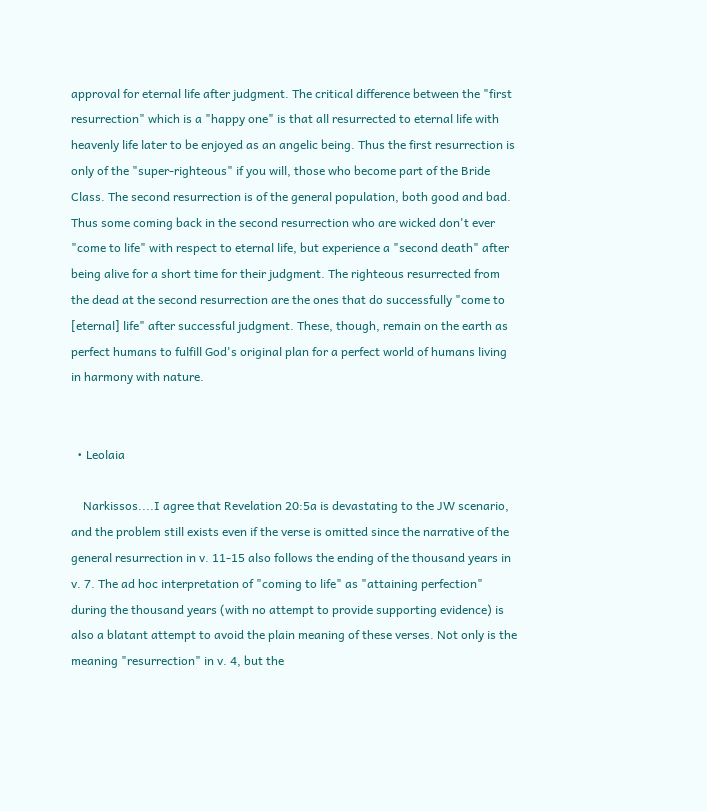approval for eternal life after judgment. The critical difference between the "first resurrection" which is a "happy one" is that all resurrected to eternal life with heavenly life later to be enjoyed as an angelic being. Thus the first resurrection is only of the "super-righteous" if you will, those who become part of the Bride Class. The second resurrection is of the general population, both good and bad. Thus some coming back in the second resurrection who are wicked don't ever "come to life" with respect to eternal life, but experience a "second death" after being alive for a short time for their judgment. The righteous resurrected from the dead at the second resurrection are the ones that do successfully "come to [eternal] life" after successful judgment. These, though, remain on the earth as perfect humans to fulfill God's original plan for a perfect world of humans living in harmony with nature.


  • Leolaia

    Narkissos....I agree that Revelation 20:5a is devastating to the JW scenario, and the problem still exists even if the verse is omitted since the narrative of the general resurrection in v. 11-15 also follows the ending of the thousand years in v. 7. The ad hoc interpretation of "coming to life" as "attaining perfection" during the thousand years (with no attempt to provide supporting evidence) is also a blatant attempt to avoid the plain meaning of these verses. Not only is the meaning "resurrection" in v. 4, but the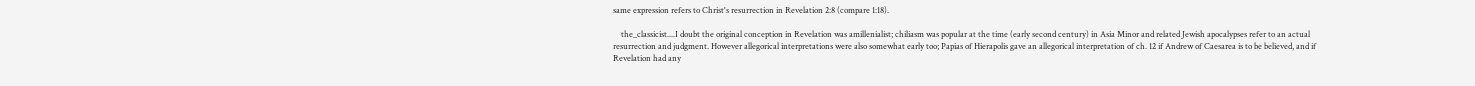same expression refers to Christ's resurrection in Revelation 2:8 (compare 1:18).

    the_classicist....I doubt the original conception in Revelation was amillenialist; chiliasm was popular at the time (early second century) in Asia Minor and related Jewish apocalypses refer to an actual resurrection and judgment. However allegorical interpretations were also somewhat early too; Papias of Hierapolis gave an allegorical interpretation of ch. 12 if Andrew of Caesarea is to be believed, and if Revelation had any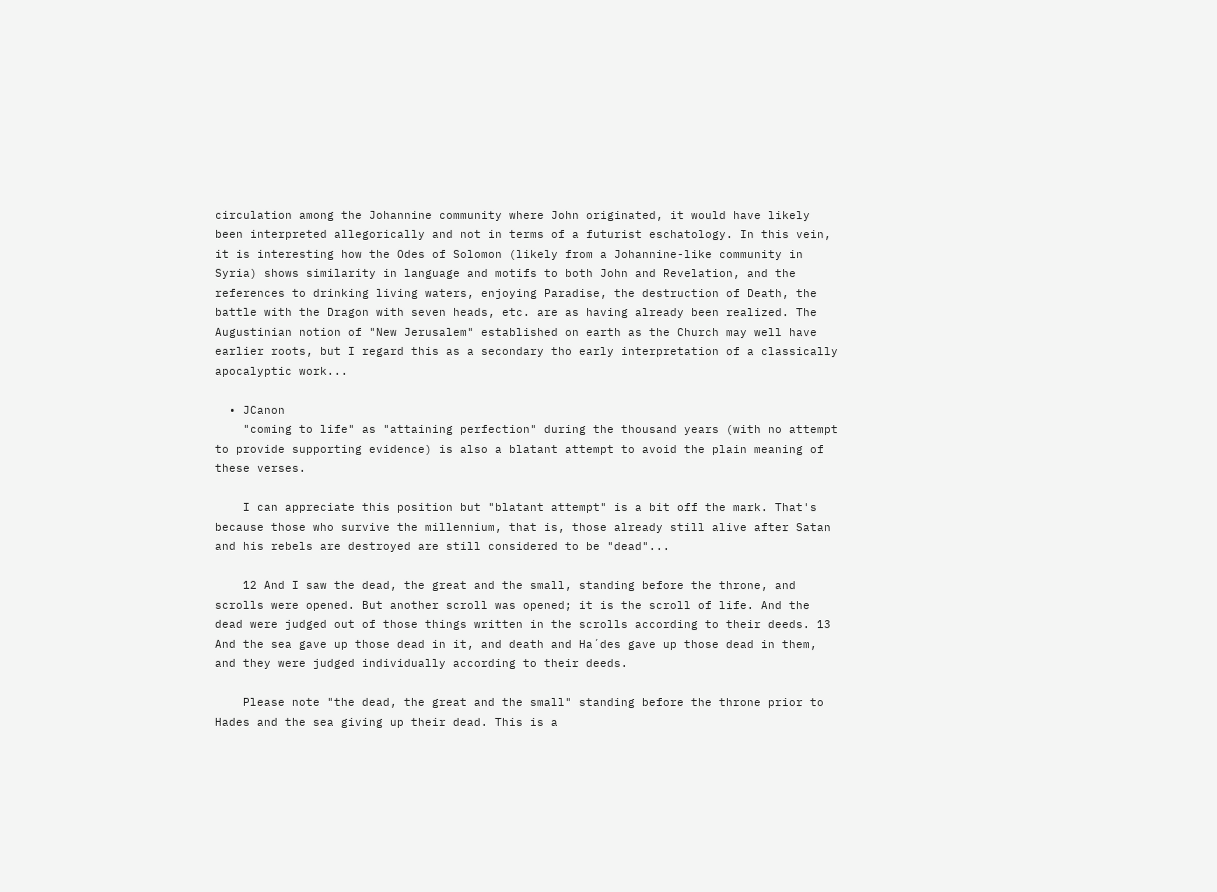circulation among the Johannine community where John originated, it would have likely been interpreted allegorically and not in terms of a futurist eschatology. In this vein, it is interesting how the Odes of Solomon (likely from a Johannine-like community in Syria) shows similarity in language and motifs to both John and Revelation, and the references to drinking living waters, enjoying Paradise, the destruction of Death, the battle with the Dragon with seven heads, etc. are as having already been realized. The Augustinian notion of "New Jerusalem" established on earth as the Church may well have earlier roots, but I regard this as a secondary tho early interpretation of a classically apocalyptic work...

  • JCanon
    "coming to life" as "attaining perfection" during the thousand years (with no attempt to provide supporting evidence) is also a blatant attempt to avoid the plain meaning of these verses.

    I can appreciate this position but "blatant attempt" is a bit off the mark. That's because those who survive the millennium, that is, those already still alive after Satan and his rebels are destroyed are still considered to be "dead"...

    12 And I saw the dead, the great and the small, standing before the throne, and scrolls were opened. But another scroll was opened; it is the scroll of life. And the dead were judged out of those things written in the scrolls according to their deeds. 13 And the sea gave up those dead in it, and death and Ha´des gave up those dead in them, and they were judged individually according to their deeds.

    Please note "the dead, the great and the small" standing before the throne prior to Hades and the sea giving up their dead. This is a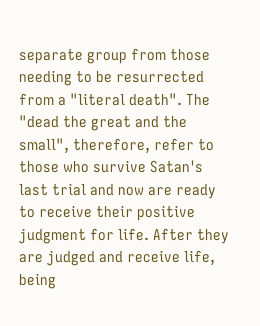separate group from those needing to be resurrected from a "literal death". The "dead the great and the small", therefore, refer to those who survive Satan's last trial and now are ready to receive their positive judgment for life. After they are judged and receive life, being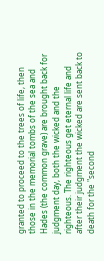granted to proceed to the trees of life, then those in the memorial tombs of the sea and Hades (the common grave) are brought back for judgment day, both the wicked and the righteous. The righteous get eternal life and after their judgment the wicked are sent back to death for the "second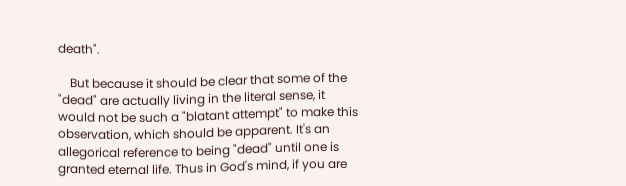death".

    But because it should be clear that some of the "dead" are actually living in the literal sense, it would not be such a "blatant attempt" to make this observation, which should be apparent. It's an allegorical reference to being "dead" until one is granted eternal life. Thus in God's mind, if you are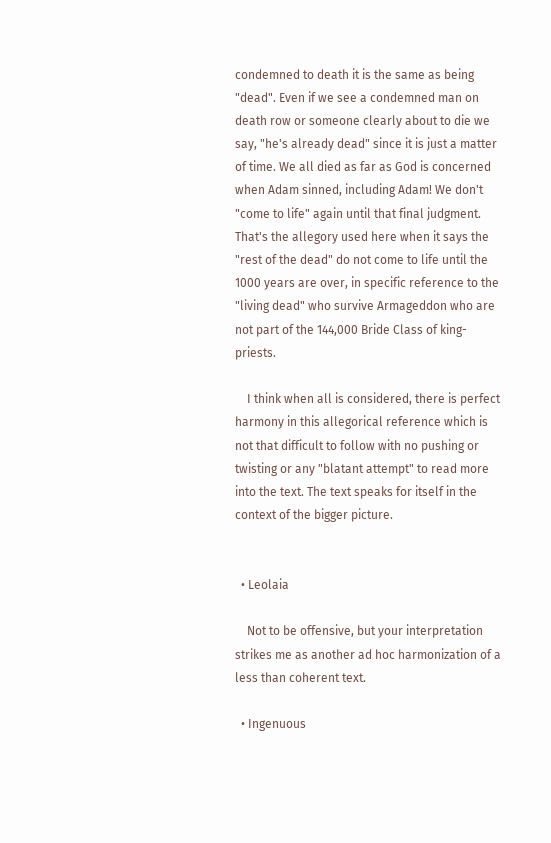condemned to death it is the same as being "dead". Even if we see a condemned man on death row or someone clearly about to die we say, "he's already dead" since it is just a matter of time. We all died as far as God is concerned when Adam sinned, including Adam! We don't "come to life" again until that final judgment. That's the allegory used here when it says the "rest of the dead" do not come to life until the 1000 years are over, in specific reference to the "living dead" who survive Armageddon who are not part of the 144,000 Bride Class of king-priests.

    I think when all is considered, there is perfect harmony in this allegorical reference which is not that difficult to follow with no pushing or twisting or any "blatant attempt" to read more into the text. The text speaks for itself in the context of the bigger picture.


  • Leolaia

    Not to be offensive, but your interpretation strikes me as another ad hoc harmonization of a less than coherent text.

  • Ingenuous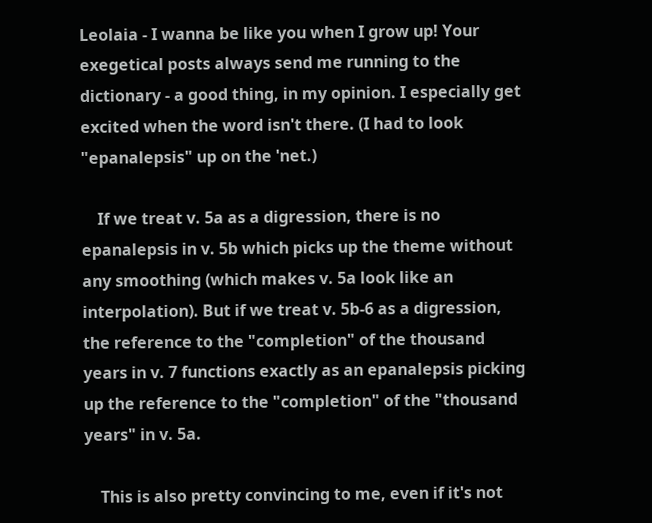Leolaia - I wanna be like you when I grow up! Your exegetical posts always send me running to the dictionary - a good thing, in my opinion. I especially get excited when the word isn't there. (I had to look "epanalepsis" up on the 'net.)

    If we treat v. 5a as a digression, there is no epanalepsis in v. 5b which picks up the theme without any smoothing (which makes v. 5a look like an interpolation). But if we treat v. 5b-6 as a digression, the reference to the "completion" of the thousand years in v. 7 functions exactly as an epanalepsis picking up the reference to the "completion" of the "thousand years" in v. 5a.

    This is also pretty convincing to me, even if it's not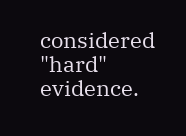considered "hard" evidence.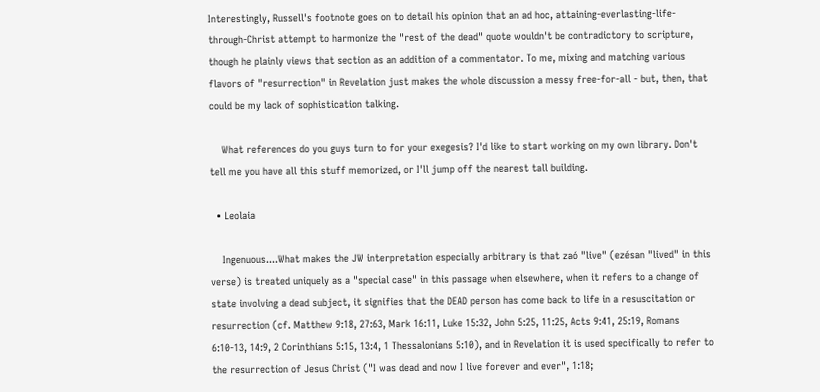Interestingly, Russell's footnote goes on to detail his opinion that an ad hoc, attaining-everlasting-life-through-Christ attempt to harmonize the "rest of the dead" quote wouldn't be contradictory to scripture, though he plainly views that section as an addition of a commentator. To me, mixing and matching various flavors of "resurrection" in Revelation just makes the whole discussion a messy free-for-all - but, then, that could be my lack of sophistication talking.

    What references do you guys turn to for your exegesis? I'd like to start working on my own library. Don't tell me you have all this stuff memorized, or I'll jump off the nearest tall building.

  • Leolaia

    Ingenuous....What makes the JW interpretation especially arbitrary is that zaó "live" (ezésan "lived" in this verse) is treated uniquely as a "special case" in this passage when elsewhere, when it refers to a change of state involving a dead subject, it signifies that the DEAD person has come back to life in a resuscitation or resurrection (cf. Matthew 9:18, 27:63, Mark 16:11, Luke 15:32, John 5:25, 11:25, Acts 9:41, 25:19, Romans 6:10-13, 14:9, 2 Corinthians 5:15, 13:4, 1 Thessalonians 5:10), and in Revelation it is used specifically to refer to the resurrection of Jesus Christ ("I was dead and now I live forever and ever", 1:18;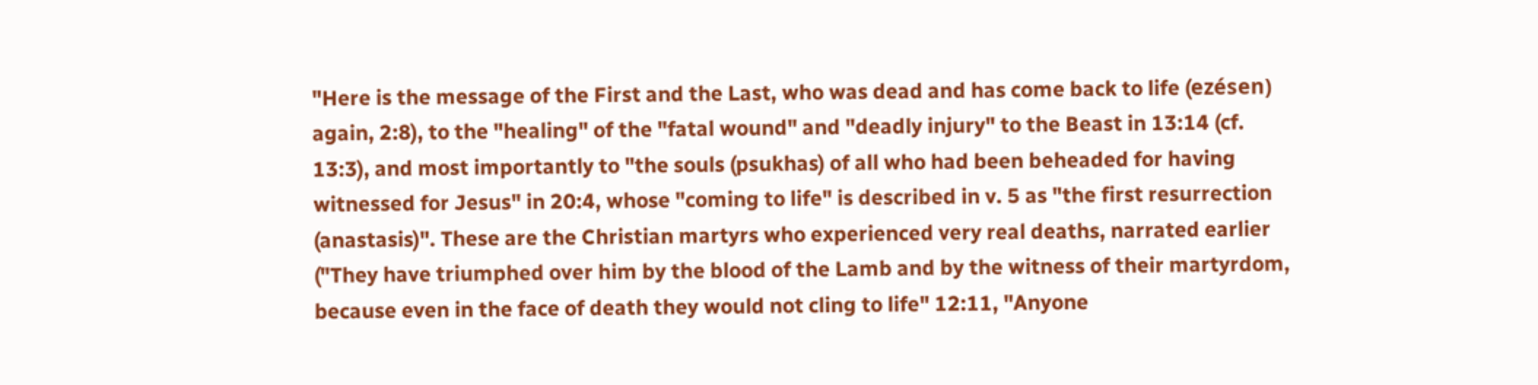"Here is the message of the First and the Last, who was dead and has come back to life (ezésen) again, 2:8), to the "healing" of the "fatal wound" and "deadly injury" to the Beast in 13:14 (cf. 13:3), and most importantly to "the souls (psukhas) of all who had been beheaded for having witnessed for Jesus" in 20:4, whose "coming to life" is described in v. 5 as "the first resurrection (anastasis)". These are the Christian martyrs who experienced very real deaths, narrated earlier ("They have triumphed over him by the blood of the Lamb and by the witness of their martyrdom, because even in the face of death they would not cling to life" 12:11, "Anyone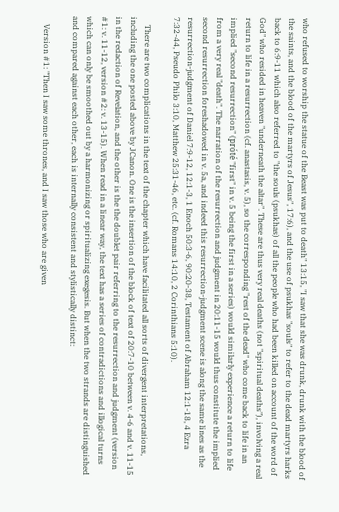who refused to worship the statue of the Beast was put to death" 13:15, "I saw that she was drunk, drunk with the blood of the saints, and the blood of the martyrs of Jesus", 17:6), and the use of psukhas "souls" to refer to the dead martyrs harks back to 6:9-11 which also referred to "the souls (psukhas) of all the people who had been killed on account of the word of God" who resided in heaven "underneath the altar". These are thus very real deaths (not "spiritual deaths"), involving a real return to life in a resurrection (cf. anastasis, v. 5), so the corresponding "rest of the dead" who come back to life in an implied "second resurrection" (próté "first" in v. 5 being the first in a series) would similarly experience a return to life from a very real "death". The narration of the resurrection and judgment in 20:11-15 would thus constitute the implied second resurrection foreshadowed in v. 5a, and indeed this resurrection-judgment scene is along the same lines as the resurrection-judgment of Daniel 7:9-12, 12:1-3, 1 Enoch 50:3-6, 90:20-38, Testament of Abraham 12:1-18, 4 Ezra 7:32-44, Pseudo Philo 3:10, Matthew 25:31-46, etc. (cf. Romans 14:10, 2 Corinthians 5:10).

    There are two complications in the text of the chapter which have facilitated all sorts of divergent interpretations, including the one posted above by JCanon. One is the insertion of the block of text of 20:7-10 between v. 4-6 and v. 11-15 in the redaction of Revelation, and the other is the the doublet pair referring to the resurrection and judgment (version #1: v. 11-12, version #2: v. 13-15). When read in a linear way, the text has a series of contradictions and illogical turns which can only be smoothed out by a harmonizing or spiritualizing exegesis. But when the two strands are distinguished and compared against each other, each is internally consistent and stylistically distinct:

    Version #1: "Then I saw some thrones, and I saw those who are given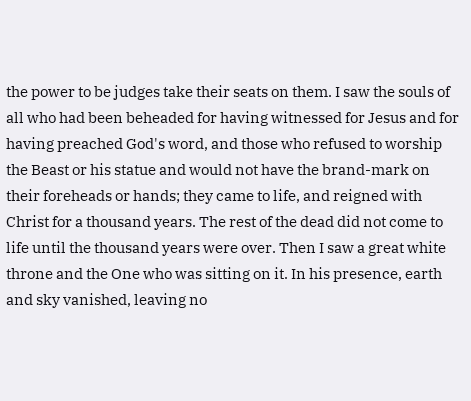the power to be judges take their seats on them. I saw the souls of all who had been beheaded for having witnessed for Jesus and for having preached God's word, and those who refused to worship the Beast or his statue and would not have the brand-mark on their foreheads or hands; they came to life, and reigned with Christ for a thousand years. The rest of the dead did not come to life until the thousand years were over. Then I saw a great white throne and the One who was sitting on it. In his presence, earth and sky vanished, leaving no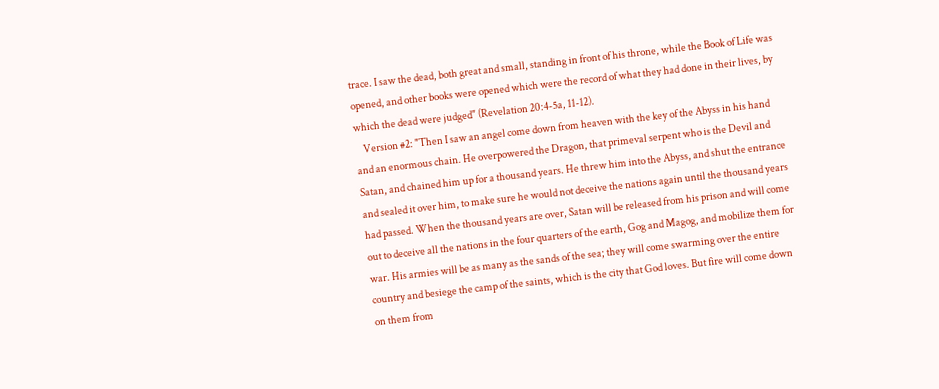trace. I saw the dead, both great and small, standing in front of his throne, while the Book of Life was opened, and other books were opened which were the record of what they had done in their lives, by which the dead were judged" (Revelation 20:4-5a, 11-12).
    Version #2: "Then I saw an angel come down from heaven with the key of the Abyss in his hand and an enormous chain. He overpowered the Dragon, that primeval serpent who is the Devil and Satan, and chained him up for a thousand years. He threw him into the Abyss, and shut the entrance and sealed it over him, to make sure he would not deceive the nations again until the thousand years had passed. When the thousand years are over, Satan will be released from his prison and will come out to deceive all the nations in the four quarters of the earth, Gog and Magog, and mobilize them for war. His armies will be as many as the sands of the sea; they will come swarming over the entire country and besiege the camp of the saints, which is the city that God loves. But fire will come down on them from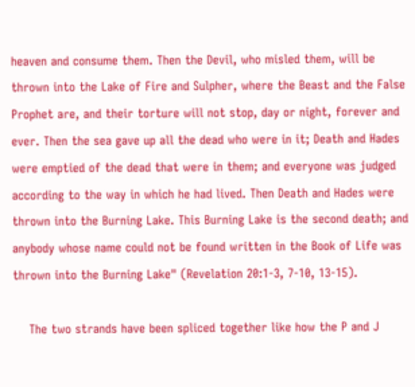heaven and consume them. Then the Devil, who misled them, will be thrown into the Lake of Fire and Sulpher, where the Beast and the False Prophet are, and their torture will not stop, day or night, forever and ever. Then the sea gave up all the dead who were in it; Death and Hades were emptied of the dead that were in them; and everyone was judged according to the way in which he had lived. Then Death and Hades were thrown into the Burning Lake. This Burning Lake is the second death; and anybody whose name could not be found written in the Book of Life was thrown into the Burning Lake" (Revelation 20:1-3, 7-10, 13-15).

    The two strands have been spliced together like how the P and J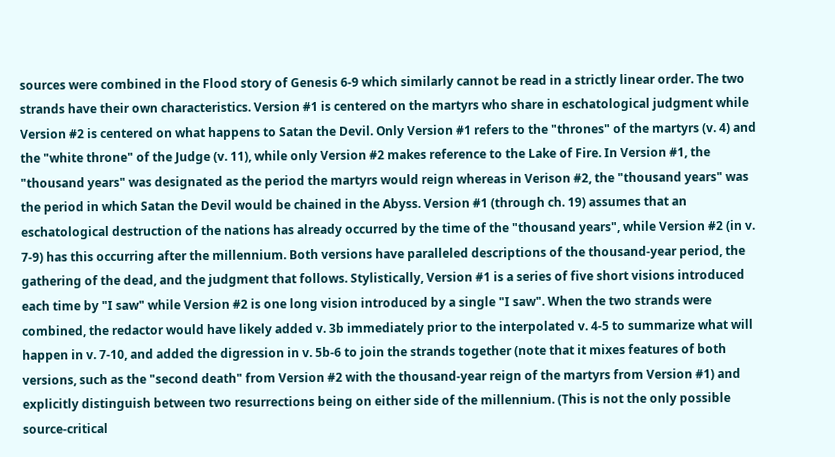sources were combined in the Flood story of Genesis 6-9 which similarly cannot be read in a strictly linear order. The two strands have their own characteristics. Version #1 is centered on the martyrs who share in eschatological judgment while Version #2 is centered on what happens to Satan the Devil. Only Version #1 refers to the "thrones" of the martyrs (v. 4) and the "white throne" of the Judge (v. 11), while only Version #2 makes reference to the Lake of Fire. In Version #1, the "thousand years" was designated as the period the martyrs would reign whereas in Verison #2, the "thousand years" was the period in which Satan the Devil would be chained in the Abyss. Version #1 (through ch. 19) assumes that an eschatological destruction of the nations has already occurred by the time of the "thousand years", while Version #2 (in v. 7-9) has this occurring after the millennium. Both versions have paralleled descriptions of the thousand-year period, the gathering of the dead, and the judgment that follows. Stylistically, Version #1 is a series of five short visions introduced each time by "I saw" while Version #2 is one long vision introduced by a single "I saw". When the two strands were combined, the redactor would have likely added v. 3b immediately prior to the interpolated v. 4-5 to summarize what will happen in v. 7-10, and added the digression in v. 5b-6 to join the strands together (note that it mixes features of both versions, such as the "second death" from Version #2 with the thousand-year reign of the martyrs from Version #1) and explicitly distinguish between two resurrections being on either side of the millennium. (This is not the only possible source-critical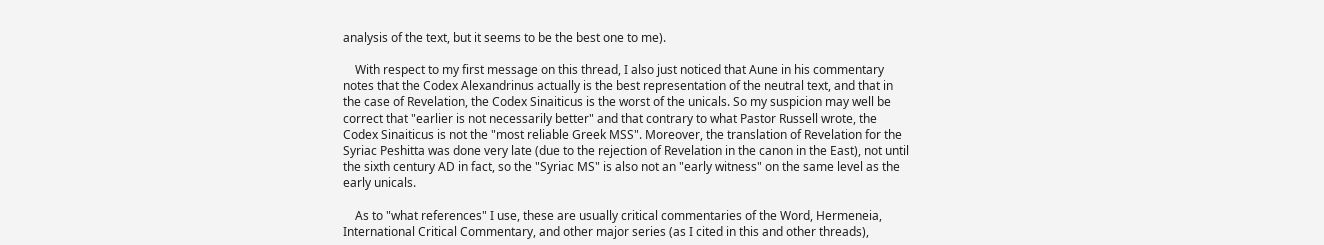analysis of the text, but it seems to be the best one to me).

    With respect to my first message on this thread, I also just noticed that Aune in his commentary notes that the Codex Alexandrinus actually is the best representation of the neutral text, and that in the case of Revelation, the Codex Sinaiticus is the worst of the unicals. So my suspicion may well be correct that "earlier is not necessarily better" and that contrary to what Pastor Russell wrote, the Codex Sinaiticus is not the "most reliable Greek MSS". Moreover, the translation of Revelation for the Syriac Peshitta was done very late (due to the rejection of Revelation in the canon in the East), not until the sixth century AD in fact, so the "Syriac MS" is also not an "early witness" on the same level as the early unicals.

    As to "what references" I use, these are usually critical commentaries of the Word, Hermeneia, International Critical Commentary, and other major series (as I cited in this and other threads),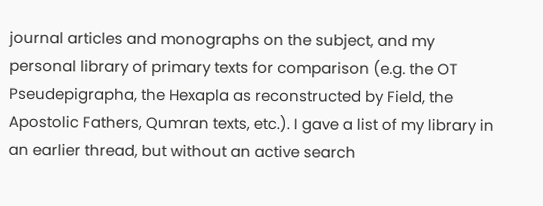journal articles and monographs on the subject, and my personal library of primary texts for comparison (e.g. the OT Pseudepigrapha, the Hexapla as reconstructed by Field, the Apostolic Fathers, Qumran texts, etc.). I gave a list of my library in an earlier thread, but without an active search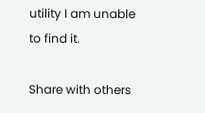utility I am unable to find it.

Share with others